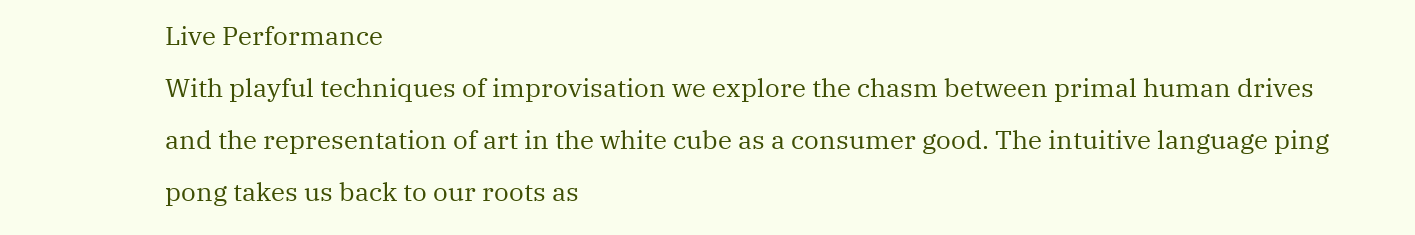Live Performance
With playful techniques of improvisation we explore the chasm between primal human drives and the representation of art in the white cube as a consumer good. The intuitive language ping pong takes us back to our roots as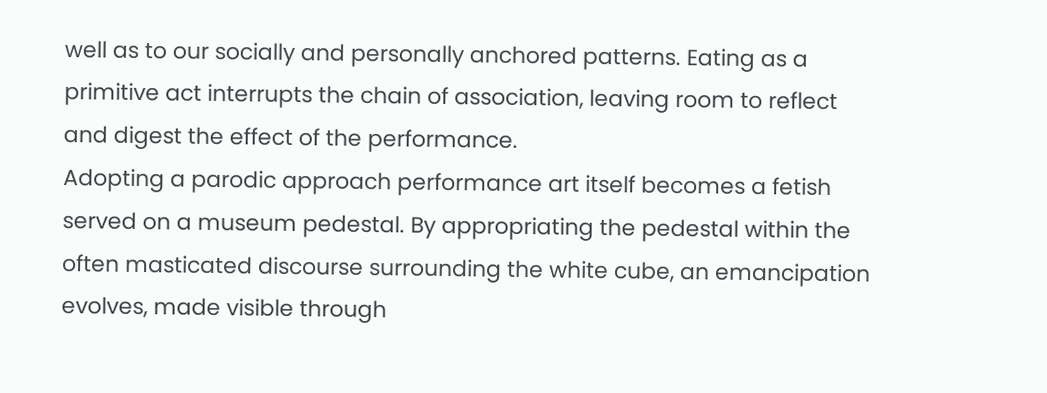well as to our socially and personally anchored patterns. Eating as a primitive act interrupts the chain of association, leaving room to reflect and digest the effect of the performance.
Adopting a parodic approach performance art itself becomes a fetish served on a museum pedestal. By appropriating the pedestal within the often masticated discourse surrounding the white cube, an emancipation evolves, made visible through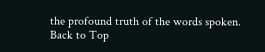the profound truth of the words spoken.
Back to Top